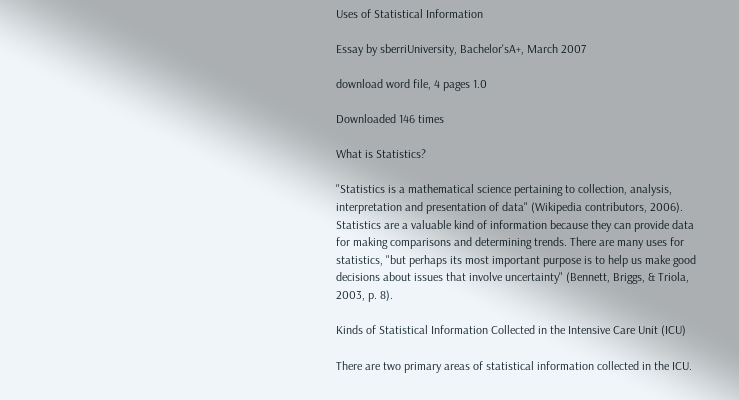Uses of Statistical Information

Essay by sberriUniversity, Bachelor'sA+, March 2007

download word file, 4 pages 1.0

Downloaded 146 times

What is Statistics?

"Statistics is a mathematical science pertaining to collection, analysis, interpretation and presentation of data" (Wikipedia contributors, 2006). Statistics are a valuable kind of information because they can provide data for making comparisons and determining trends. There are many uses for statistics, "but perhaps its most important purpose is to help us make good decisions about issues that involve uncertainty" (Bennett, Briggs, & Triola, 2003, p. 8).

Kinds of Statistical Information Collected in the Intensive Care Unit (ICU)

There are two primary areas of statistical information collected in the ICU.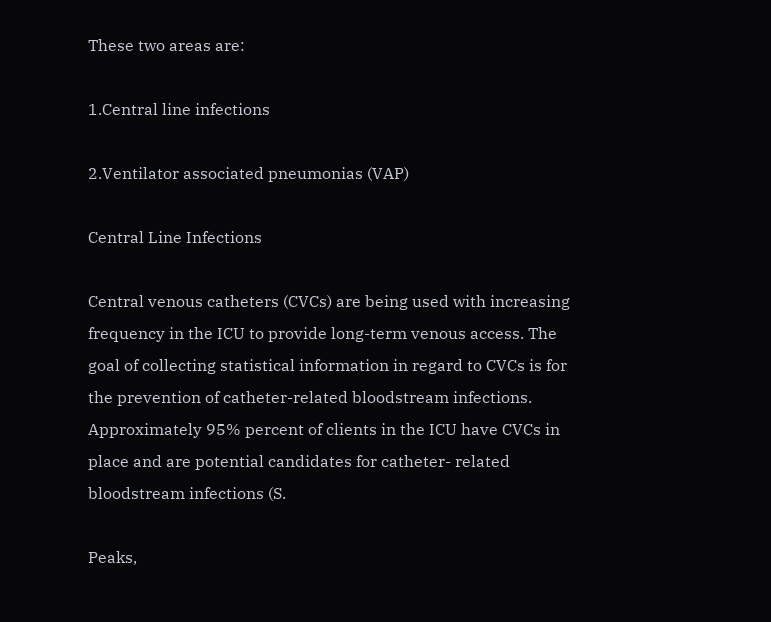These two areas are:

1.Central line infections

2.Ventilator associated pneumonias (VAP)

Central Line Infections

Central venous catheters (CVCs) are being used with increasing frequency in the ICU to provide long-term venous access. The goal of collecting statistical information in regard to CVCs is for the prevention of catheter-related bloodstream infections. Approximately 95% percent of clients in the ICU have CVCs in place and are potential candidates for catheter- related bloodstream infections (S.

Peaks,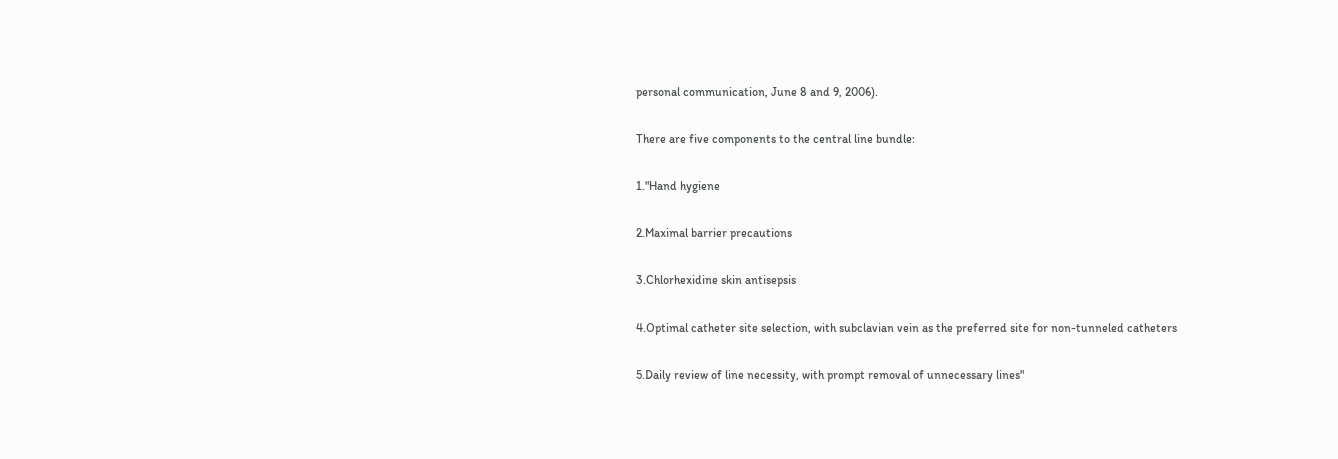personal communication, June 8 and 9, 2006).

There are five components to the central line bundle:

1."Hand hygiene

2.Maximal barrier precautions

3.Chlorhexidine skin antisepsis

4.Optimal catheter site selection, with subclavian vein as the preferred site for non-tunneled catheters

5.Daily review of line necessity, with prompt removal of unnecessary lines"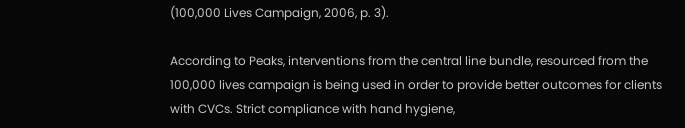(100,000 Lives Campaign, 2006, p. 3).

According to Peaks, interventions from the central line bundle, resourced from the 100,000 lives campaign is being used in order to provide better outcomes for clients with CVCs. Strict compliance with hand hygiene,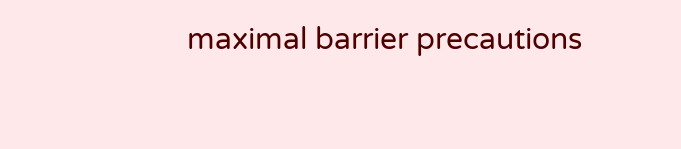maximal barrier precautions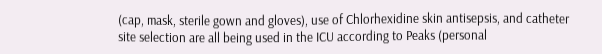(cap, mask, sterile gown and gloves), use of Chlorhexidine skin antisepsis, and catheter site selection are all being used in the ICU according to Peaks (personal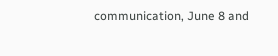communication, June 8 and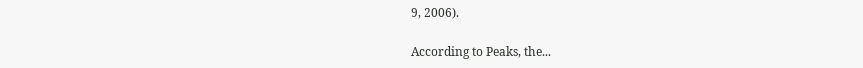9, 2006).

According to Peaks, the...